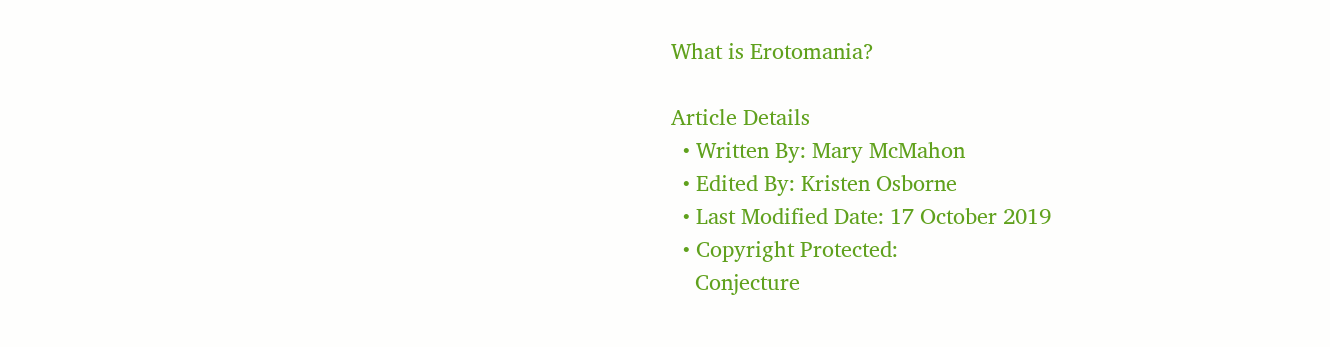What is Erotomania?

Article Details
  • Written By: Mary McMahon
  • Edited By: Kristen Osborne
  • Last Modified Date: 17 October 2019
  • Copyright Protected:
    Conjecture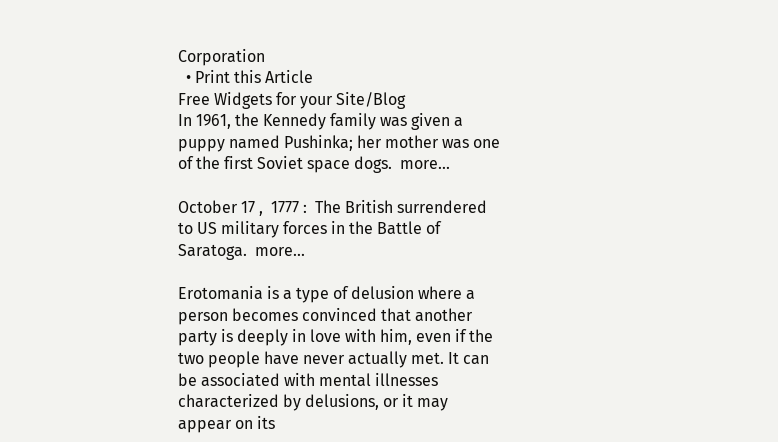Corporation
  • Print this Article
Free Widgets for your Site/Blog
In 1961, the Kennedy family was given a puppy named Pushinka; her mother was one of the first Soviet space dogs.  more...

October 17 ,  1777 :  The British surrendered to US military forces in the Battle of Saratoga.  more...

Erotomania is a type of delusion where a person becomes convinced that another party is deeply in love with him, even if the two people have never actually met. It can be associated with mental illnesses characterized by delusions, or it may appear on its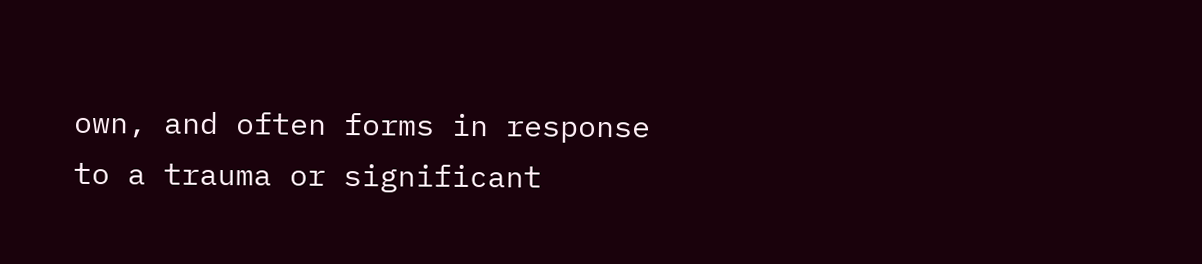own, and often forms in response to a trauma or significant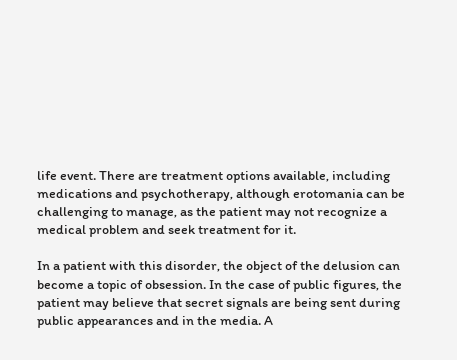life event. There are treatment options available, including medications and psychotherapy, although erotomania can be challenging to manage, as the patient may not recognize a medical problem and seek treatment for it.

In a patient with this disorder, the object of the delusion can become a topic of obsession. In the case of public figures, the patient may believe that secret signals are being sent during public appearances and in the media. A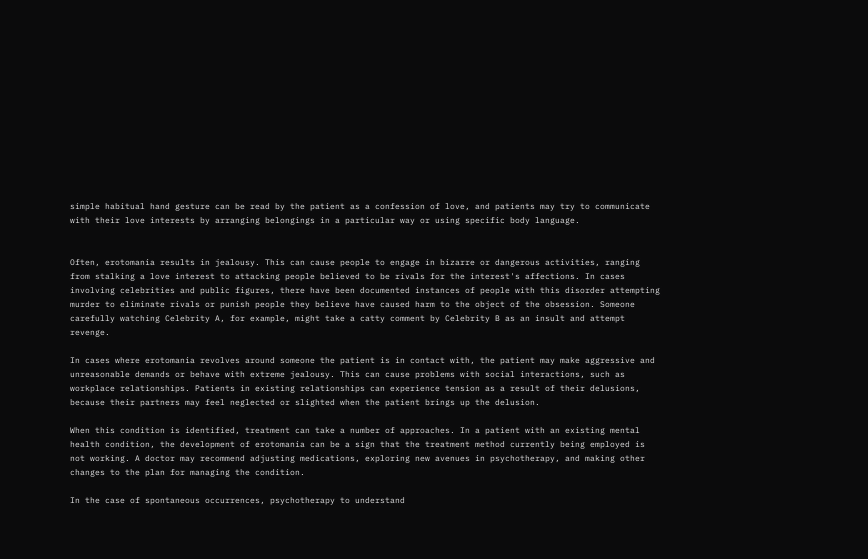simple habitual hand gesture can be read by the patient as a confession of love, and patients may try to communicate with their love interests by arranging belongings in a particular way or using specific body language.


Often, erotomania results in jealousy. This can cause people to engage in bizarre or dangerous activities, ranging from stalking a love interest to attacking people believed to be rivals for the interest's affections. In cases involving celebrities and public figures, there have been documented instances of people with this disorder attempting murder to eliminate rivals or punish people they believe have caused harm to the object of the obsession. Someone carefully watching Celebrity A, for example, might take a catty comment by Celebrity B as an insult and attempt revenge.

In cases where erotomania revolves around someone the patient is in contact with, the patient may make aggressive and unreasonable demands or behave with extreme jealousy. This can cause problems with social interactions, such as workplace relationships. Patients in existing relationships can experience tension as a result of their delusions, because their partners may feel neglected or slighted when the patient brings up the delusion.

When this condition is identified, treatment can take a number of approaches. In a patient with an existing mental health condition, the development of erotomania can be a sign that the treatment method currently being employed is not working. A doctor may recommend adjusting medications, exploring new avenues in psychotherapy, and making other changes to the plan for managing the condition.

In the case of spontaneous occurrences, psychotherapy to understand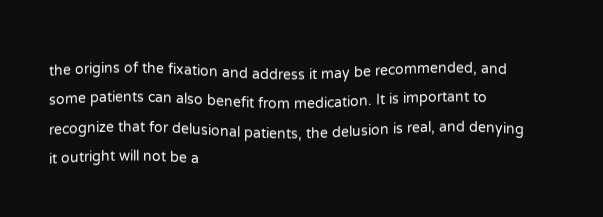the origins of the fixation and address it may be recommended, and some patients can also benefit from medication. It is important to recognize that for delusional patients, the delusion is real, and denying it outright will not be a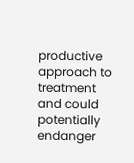productive approach to treatment and could potentially endanger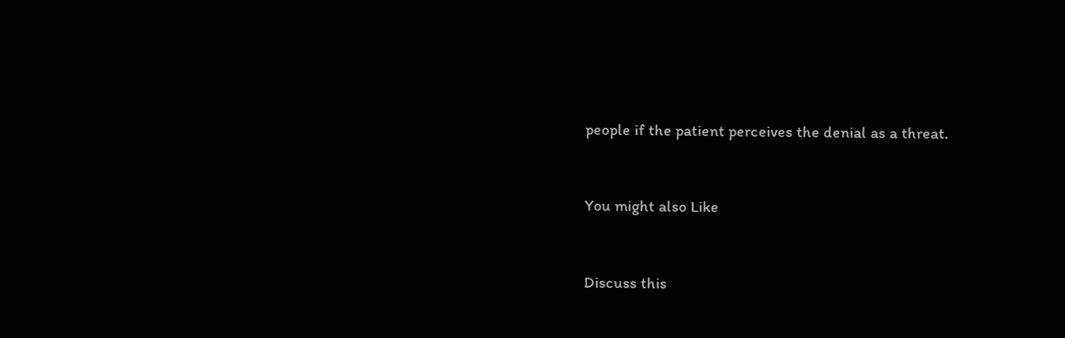people if the patient perceives the denial as a threat.


You might also Like


Discuss this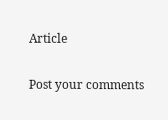Article

Post your comments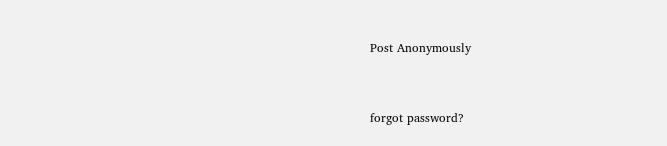Post Anonymously


forgot password?